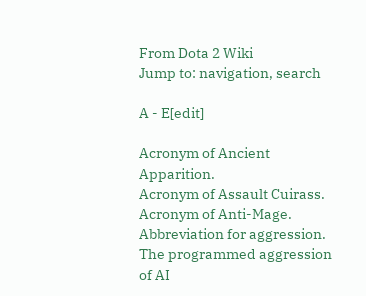From Dota 2 Wiki
Jump to: navigation, search

A - E[edit]

Acronym of Ancient Apparition.
Acronym of Assault Cuirass.
Acronym of Anti-Mage.
Abbreviation for aggression. The programmed aggression of AI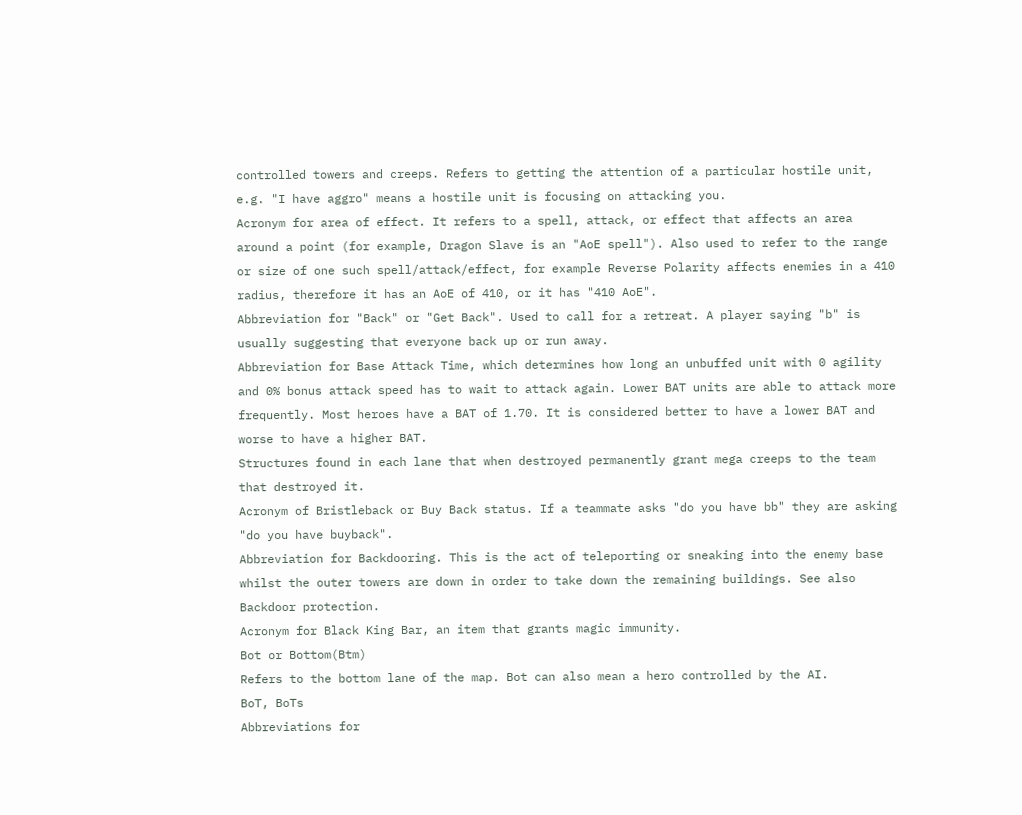controlled towers and creeps. Refers to getting the attention of a particular hostile unit, e.g. "I have aggro" means a hostile unit is focusing on attacking you.
Acronym for area of effect. It refers to a spell, attack, or effect that affects an area around a point (for example, Dragon Slave is an "AoE spell"). Also used to refer to the range or size of one such spell/attack/effect, for example Reverse Polarity affects enemies in a 410 radius, therefore it has an AoE of 410, or it has "410 AoE".
Abbreviation for "Back" or "Get Back". Used to call for a retreat. A player saying "b" is usually suggesting that everyone back up or run away.
Abbreviation for Base Attack Time, which determines how long an unbuffed unit with 0 agility and 0% bonus attack speed has to wait to attack again. Lower BAT units are able to attack more frequently. Most heroes have a BAT of 1.70. It is considered better to have a lower BAT and worse to have a higher BAT.
Structures found in each lane that when destroyed permanently grant mega creeps to the team that destroyed it.
Acronym of Bristleback or Buy Back status. If a teammate asks "do you have bb" they are asking "do you have buyback".
Abbreviation for Backdooring. This is the act of teleporting or sneaking into the enemy base whilst the outer towers are down in order to take down the remaining buildings. See also Backdoor protection.
Acronym for Black King Bar, an item that grants magic immunity.
Bot or Bottom(Btm)
Refers to the bottom lane of the map. Bot can also mean a hero controlled by the AI.
BoT, BoTs
Abbreviations for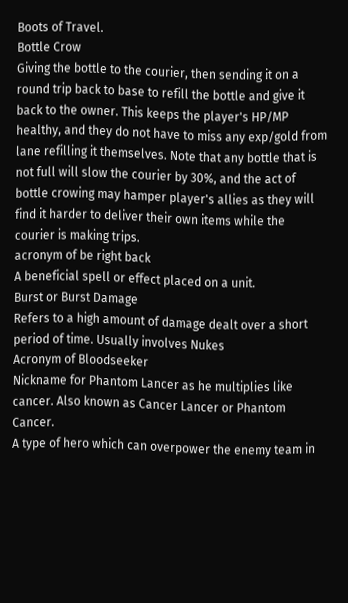Boots of Travel.
Bottle Crow
Giving the bottle to the courier, then sending it on a round trip back to base to refill the bottle and give it back to the owner. This keeps the player's HP/MP healthy, and they do not have to miss any exp/gold from lane refilling it themselves. Note that any bottle that is not full will slow the courier by 30%, and the act of bottle crowing may hamper player's allies as they will find it harder to deliver their own items while the courier is making trips.
acronym of be right back
A beneficial spell or effect placed on a unit.
Burst or Burst Damage
Refers to a high amount of damage dealt over a short period of time. Usually involves Nukes
Acronym of Bloodseeker
Nickname for Phantom Lancer as he multiplies like cancer. Also known as Cancer Lancer or Phantom Cancer.
A type of hero which can overpower the enemy team in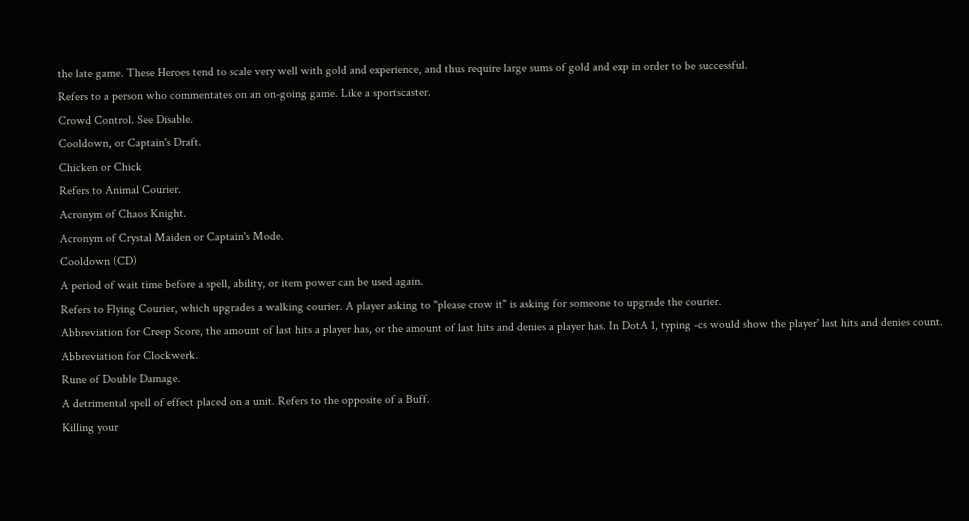the late game. These Heroes tend to scale very well with gold and experience, and thus require large sums of gold and exp in order to be successful.
Refers to a person who commentates on an on-going game. Like a sportscaster.
Crowd Control. See Disable.
Cooldown, or Captain's Draft.
Chicken or Chick
Refers to Animal Courier.
Acronym of Chaos Knight.
Acronym of Crystal Maiden or Captain's Mode.
Cooldown (CD)
A period of wait time before a spell, ability, or item power can be used again.
Refers to Flying Courier, which upgrades a walking courier. A player asking to "please crow it" is asking for someone to upgrade the courier.
Abbreviation for Creep Score, the amount of last hits a player has, or the amount of last hits and denies a player has. In DotA 1, typing -cs would show the player' last hits and denies count.
Abbreviation for Clockwerk.
Rune of Double Damage.
A detrimental spell of effect placed on a unit. Refers to the opposite of a Buff.
Killing your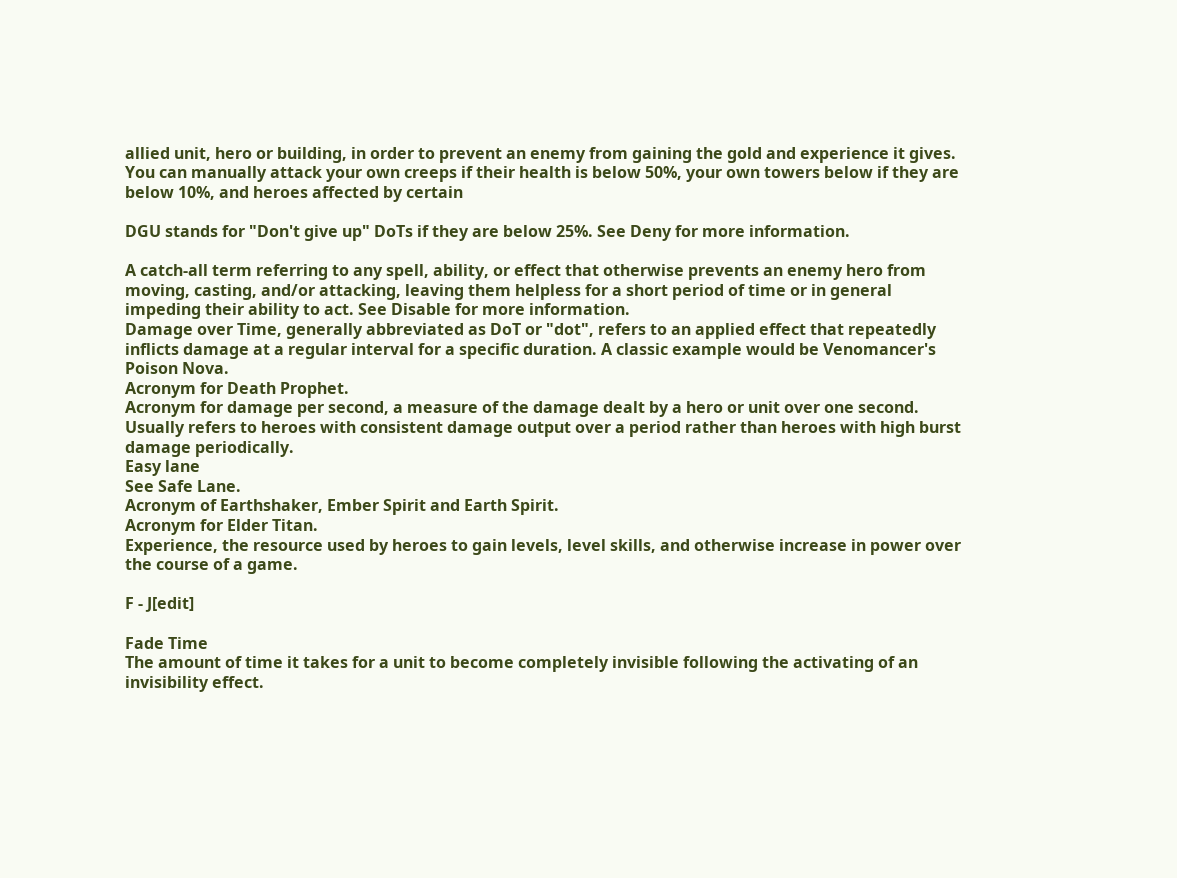allied unit, hero or building, in order to prevent an enemy from gaining the gold and experience it gives. You can manually attack your own creeps if their health is below 50%, your own towers below if they are below 10%, and heroes affected by certain

DGU stands for "Don't give up" DoTs if they are below 25%. See Deny for more information.

A catch-all term referring to any spell, ability, or effect that otherwise prevents an enemy hero from moving, casting, and/or attacking, leaving them helpless for a short period of time or in general impeding their ability to act. See Disable for more information.
Damage over Time, generally abbreviated as DoT or "dot", refers to an applied effect that repeatedly inflicts damage at a regular interval for a specific duration. A classic example would be Venomancer's Poison Nova.
Acronym for Death Prophet.
Acronym for damage per second, a measure of the damage dealt by a hero or unit over one second. Usually refers to heroes with consistent damage output over a period rather than heroes with high burst damage periodically.
Easy lane
See Safe Lane.
Acronym of Earthshaker, Ember Spirit and Earth Spirit.
Acronym for Elder Titan.
Experience, the resource used by heroes to gain levels, level skills, and otherwise increase in power over the course of a game.

F - J[edit]

Fade Time
The amount of time it takes for a unit to become completely invisible following the activating of an invisibility effect.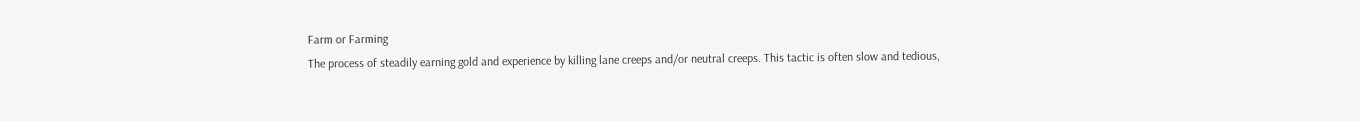Farm or Farming
The process of steadily earning gold and experience by killing lane creeps and/or neutral creeps. This tactic is often slow and tedious,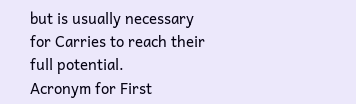but is usually necessary for Carries to reach their full potential.
Acronym for First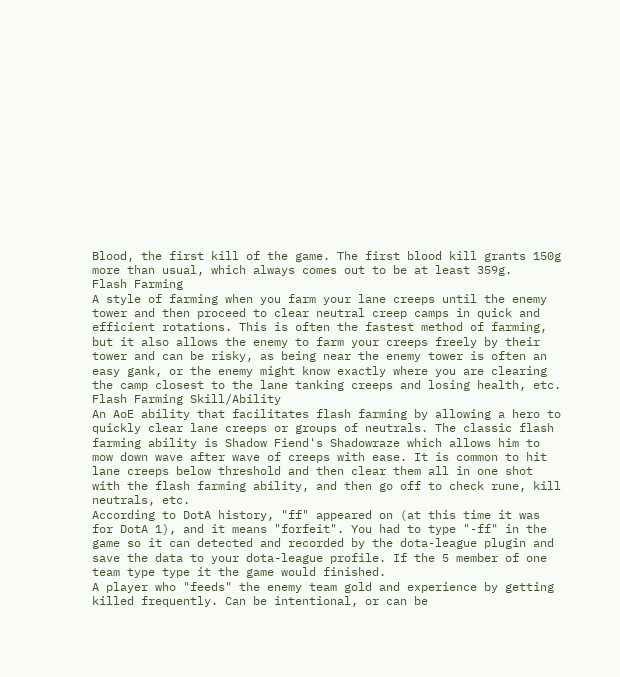Blood, the first kill of the game. The first blood kill grants 150g more than usual, which always comes out to be at least 359g.
Flash Farming
A style of farming when you farm your lane creeps until the enemy tower and then proceed to clear neutral creep camps in quick and efficient rotations. This is often the fastest method of farming, but it also allows the enemy to farm your creeps freely by their tower and can be risky, as being near the enemy tower is often an easy gank, or the enemy might know exactly where you are clearing the camp closest to the lane tanking creeps and losing health, etc.
Flash Farming Skill/Ability
An AoE ability that facilitates flash farming by allowing a hero to quickly clear lane creeps or groups of neutrals. The classic flash farming ability is Shadow Fiend's Shadowraze which allows him to mow down wave after wave of creeps with ease. It is common to hit lane creeps below threshold and then clear them all in one shot with the flash farming ability, and then go off to check rune, kill neutrals, etc.
According to DotA history, "ff" appeared on (at this time it was for DotA 1), and it means "forfeit". You had to type "-ff" in the game so it can detected and recorded by the dota-league plugin and save the data to your dota-league profile. If the 5 member of one team type type it the game would finished.
A player who "feeds" the enemy team gold and experience by getting killed frequently. Can be intentional, or can be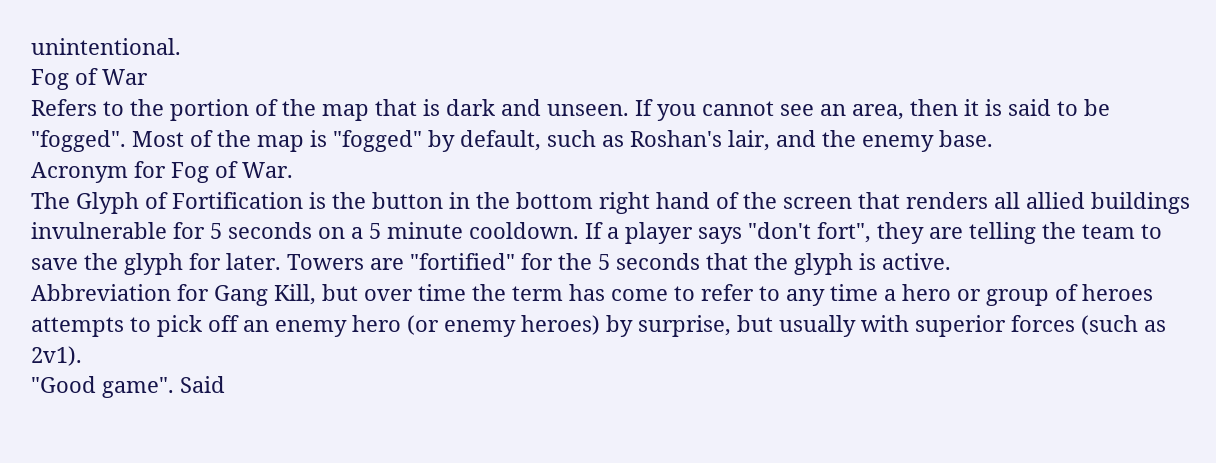unintentional.
Fog of War
Refers to the portion of the map that is dark and unseen. If you cannot see an area, then it is said to be "fogged". Most of the map is "fogged" by default, such as Roshan's lair, and the enemy base.
Acronym for Fog of War.
The Glyph of Fortification is the button in the bottom right hand of the screen that renders all allied buildings invulnerable for 5 seconds on a 5 minute cooldown. If a player says "don't fort", they are telling the team to save the glyph for later. Towers are "fortified" for the 5 seconds that the glyph is active.
Abbreviation for Gang Kill, but over time the term has come to refer to any time a hero or group of heroes attempts to pick off an enemy hero (or enemy heroes) by surprise, but usually with superior forces (such as 2v1).
"Good game". Said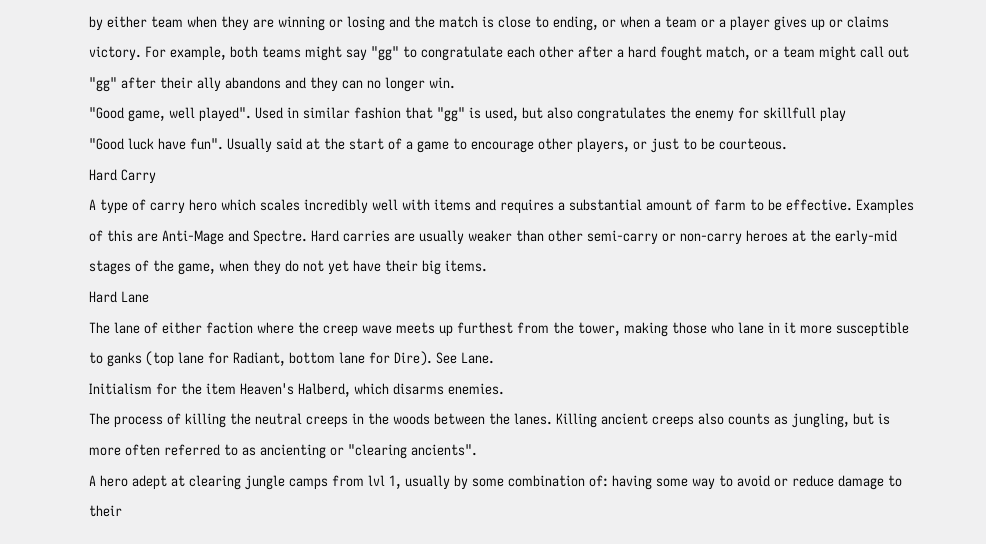by either team when they are winning or losing and the match is close to ending, or when a team or a player gives up or claims victory. For example, both teams might say "gg" to congratulate each other after a hard fought match, or a team might call out "gg" after their ally abandons and they can no longer win.
"Good game, well played". Used in similar fashion that "gg" is used, but also congratulates the enemy for skillfull play
"Good luck have fun". Usually said at the start of a game to encourage other players, or just to be courteous.
Hard Carry
A type of carry hero which scales incredibly well with items and requires a substantial amount of farm to be effective. Examples of this are Anti-Mage and Spectre. Hard carries are usually weaker than other semi-carry or non-carry heroes at the early-mid stages of the game, when they do not yet have their big items.
Hard Lane
The lane of either faction where the creep wave meets up furthest from the tower, making those who lane in it more susceptible to ganks (top lane for Radiant, bottom lane for Dire). See Lane.
Initialism for the item Heaven's Halberd, which disarms enemies.
The process of killing the neutral creeps in the woods between the lanes. Killing ancient creeps also counts as jungling, but is more often referred to as ancienting or "clearing ancients".
A hero adept at clearing jungle camps from lvl 1, usually by some combination of: having some way to avoid or reduce damage to their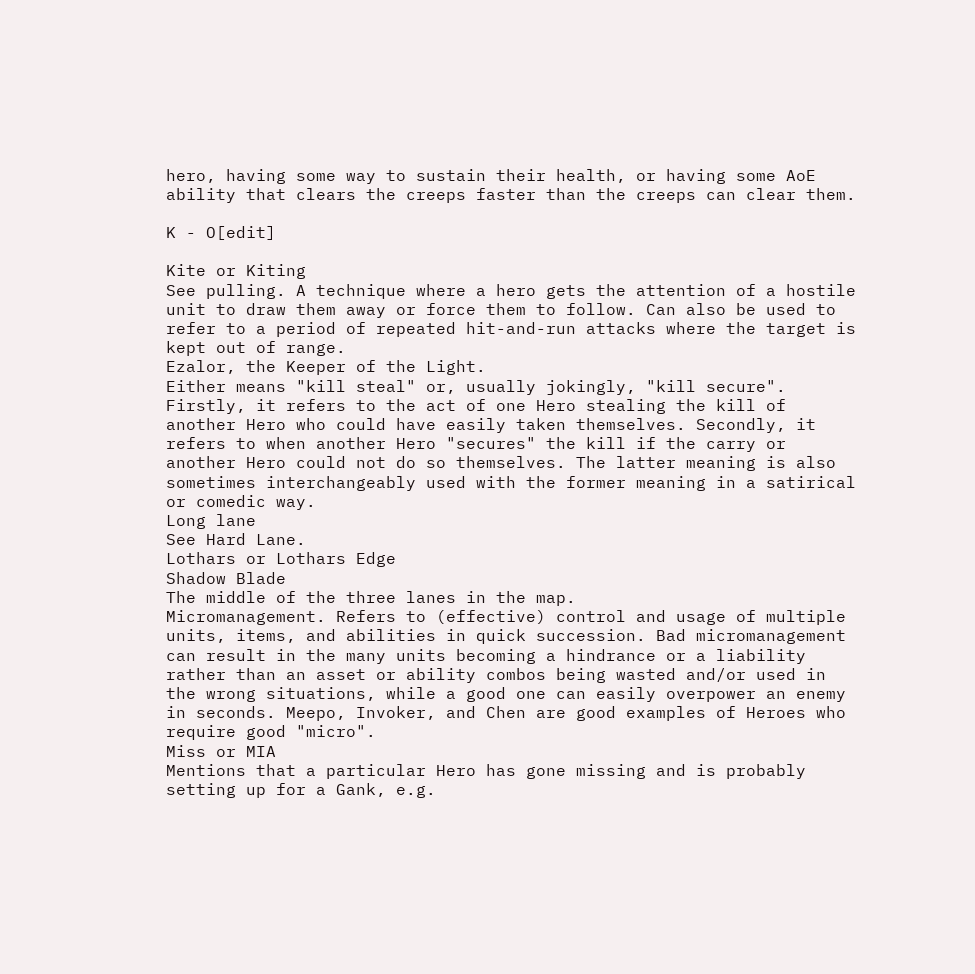hero, having some way to sustain their health, or having some AoE ability that clears the creeps faster than the creeps can clear them.

K - O[edit]

Kite or Kiting
See pulling. A technique where a hero gets the attention of a hostile unit to draw them away or force them to follow. Can also be used to refer to a period of repeated hit-and-run attacks where the target is kept out of range.
Ezalor, the Keeper of the Light.
Either means "kill steal" or, usually jokingly, "kill secure". Firstly, it refers to the act of one Hero stealing the kill of another Hero who could have easily taken themselves. Secondly, it refers to when another Hero "secures" the kill if the carry or another Hero could not do so themselves. The latter meaning is also sometimes interchangeably used with the former meaning in a satirical or comedic way.
Long lane
See Hard Lane.
Lothars or Lothars Edge
Shadow Blade
The middle of the three lanes in the map.
Micromanagement. Refers to (effective) control and usage of multiple units, items, and abilities in quick succession. Bad micromanagement can result in the many units becoming a hindrance or a liability rather than an asset or ability combos being wasted and/or used in the wrong situations, while a good one can easily overpower an enemy in seconds. Meepo, Invoker, and Chen are good examples of Heroes who require good "micro".
Miss or MIA
Mentions that a particular Hero has gone missing and is probably setting up for a Gank, e.g.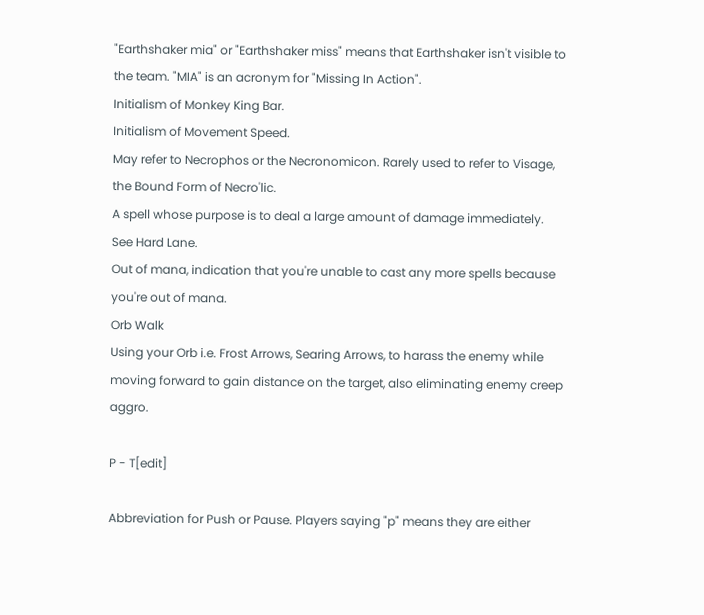"Earthshaker mia" or "Earthshaker miss" means that Earthshaker isn't visible to the team. "MIA" is an acronym for "Missing In Action".
Initialism of Monkey King Bar.
Initialism of Movement Speed.
May refer to Necrophos or the Necronomicon. Rarely used to refer to Visage, the Bound Form of Necro'lic.
A spell whose purpose is to deal a large amount of damage immediately.
See Hard Lane.
Out of mana, indication that you're unable to cast any more spells because you're out of mana.
Orb Walk
Using your Orb i.e. Frost Arrows, Searing Arrows, to harass the enemy while moving forward to gain distance on the target, also eliminating enemy creep aggro.

P - T[edit]

Abbreviation for Push or Pause. Players saying "p" means they are either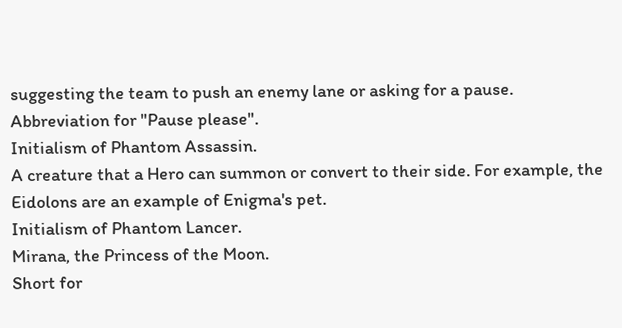suggesting the team to push an enemy lane or asking for a pause.
Abbreviation for "Pause please".
Initialism of Phantom Assassin.
A creature that a Hero can summon or convert to their side. For example, the Eidolons are an example of Enigma's pet.
Initialism of Phantom Lancer.
Mirana, the Princess of the Moon.
Short for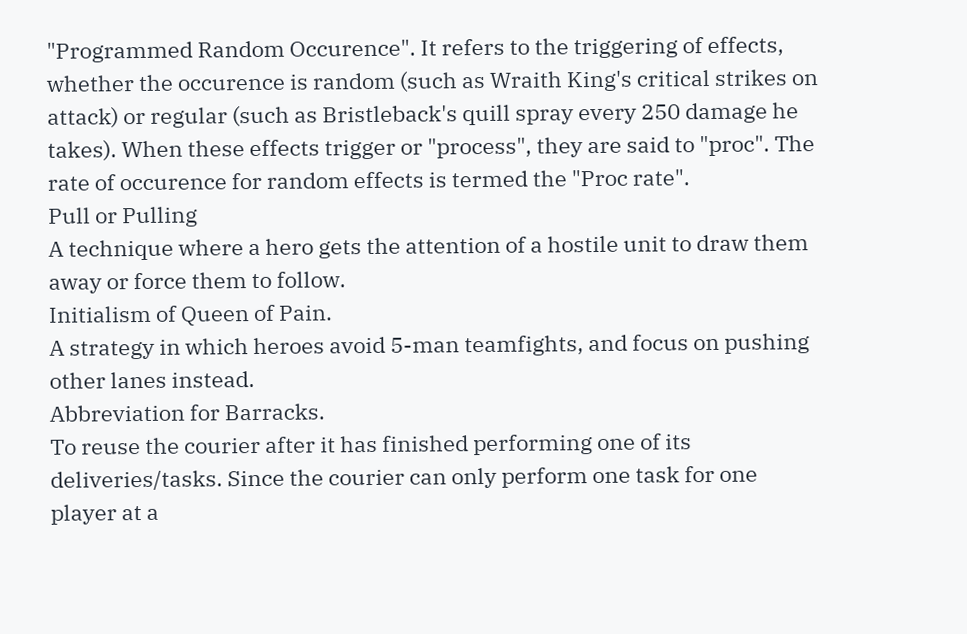"Programmed Random Occurence". It refers to the triggering of effects, whether the occurence is random (such as Wraith King's critical strikes on attack) or regular (such as Bristleback's quill spray every 250 damage he takes). When these effects trigger or "process", they are said to "proc". The rate of occurence for random effects is termed the "Proc rate".
Pull or Pulling
A technique where a hero gets the attention of a hostile unit to draw them away or force them to follow.
Initialism of Queen of Pain.
A strategy in which heroes avoid 5-man teamfights, and focus on pushing other lanes instead.
Abbreviation for Barracks.
To reuse the courier after it has finished performing one of its deliveries/tasks. Since the courier can only perform one task for one player at a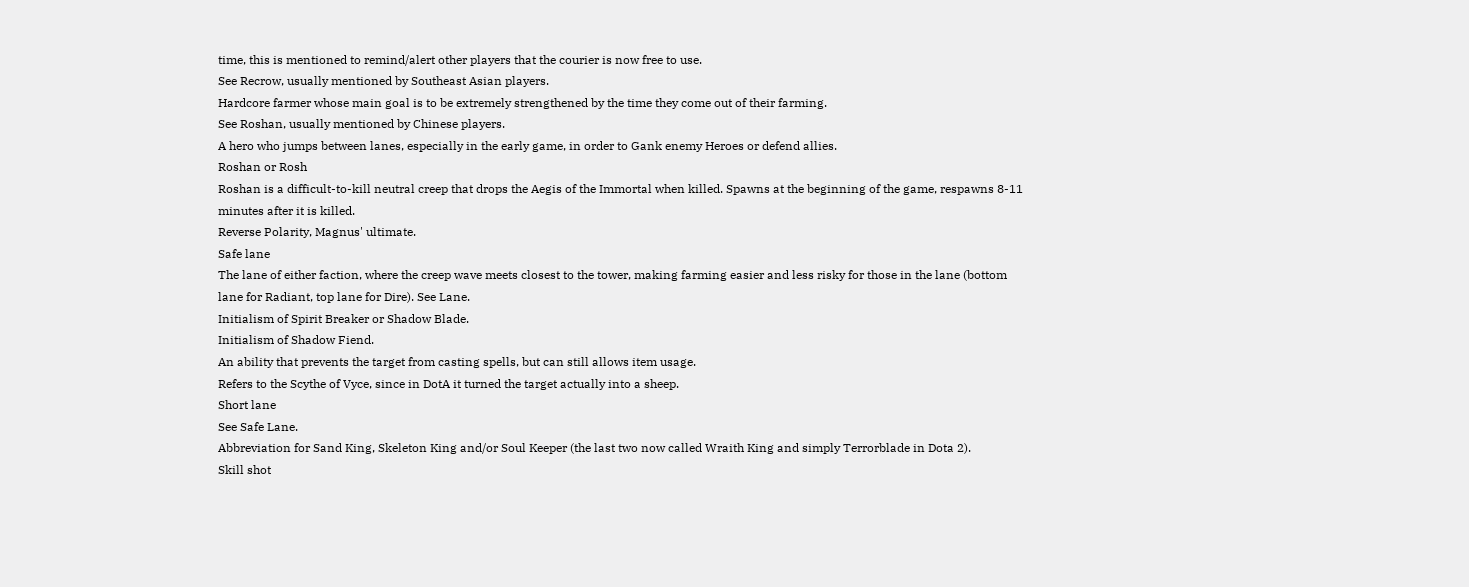time, this is mentioned to remind/alert other players that the courier is now free to use.
See Recrow, usually mentioned by Southeast Asian players.
Hardcore farmer whose main goal is to be extremely strengthened by the time they come out of their farming.
See Roshan, usually mentioned by Chinese players.
A hero who jumps between lanes, especially in the early game, in order to Gank enemy Heroes or defend allies.
Roshan or Rosh
Roshan is a difficult-to-kill neutral creep that drops the Aegis of the Immortal when killed. Spawns at the beginning of the game, respawns 8-11 minutes after it is killed.
Reverse Polarity, Magnus' ultimate.
Safe lane
The lane of either faction, where the creep wave meets closest to the tower, making farming easier and less risky for those in the lane (bottom lane for Radiant, top lane for Dire). See Lane.
Initialism of Spirit Breaker or Shadow Blade.
Initialism of Shadow Fiend.
An ability that prevents the target from casting spells, but can still allows item usage.
Refers to the Scythe of Vyce, since in DotA it turned the target actually into a sheep.
Short lane
See Safe Lane.
Abbreviation for Sand King, Skeleton King and/or Soul Keeper (the last two now called Wraith King and simply Terrorblade in Dota 2).
Skill shot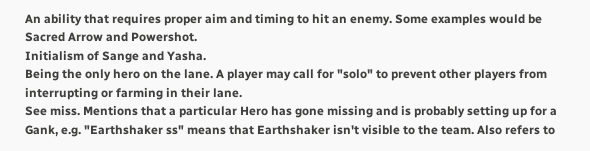An ability that requires proper aim and timing to hit an enemy. Some examples would be Sacred Arrow and Powershot.
Initialism of Sange and Yasha.
Being the only hero on the lane. A player may call for "solo" to prevent other players from interrupting or farming in their lane.
See miss. Mentions that a particular Hero has gone missing and is probably setting up for a Gank, e.g. "Earthshaker ss" means that Earthshaker isn't visible to the team. Also refers to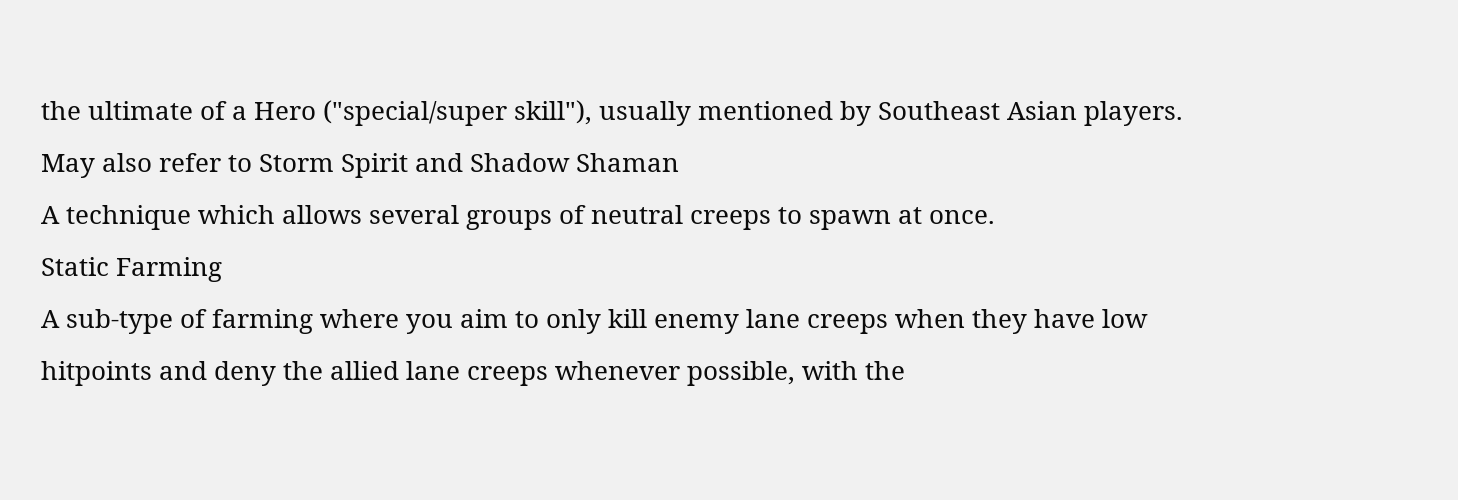the ultimate of a Hero ("special/super skill"), usually mentioned by Southeast Asian players. May also refer to Storm Spirit and Shadow Shaman
A technique which allows several groups of neutral creeps to spawn at once.
Static Farming
A sub-type of farming where you aim to only kill enemy lane creeps when they have low hitpoints and deny the allied lane creeps whenever possible, with the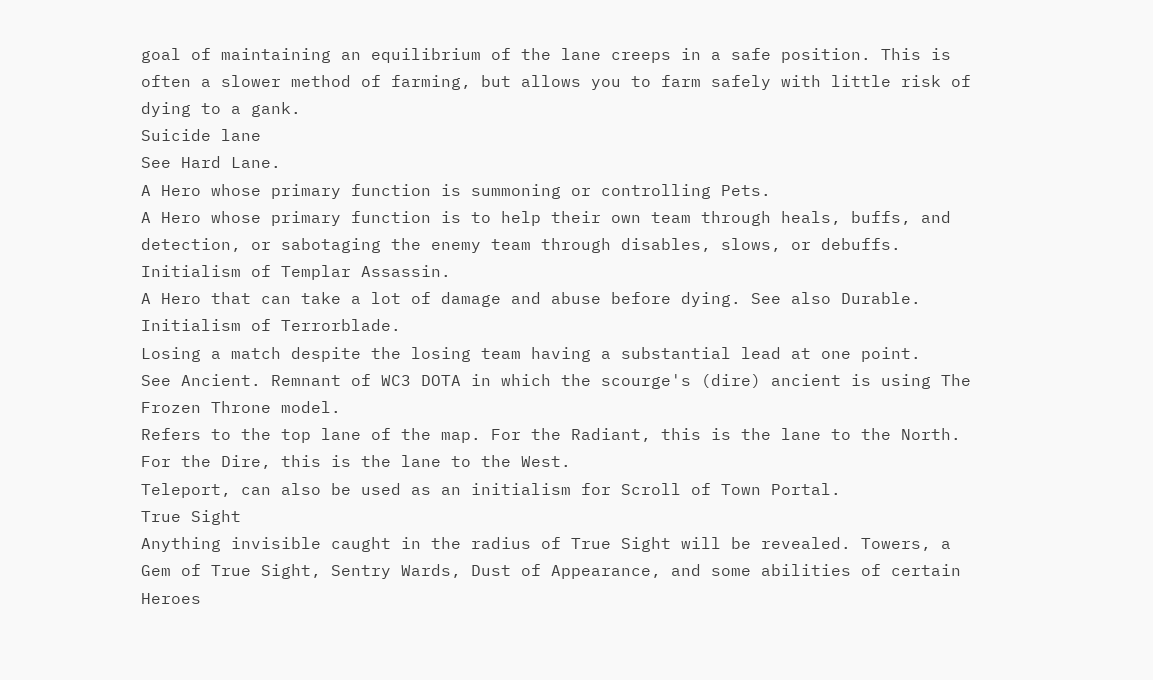goal of maintaining an equilibrium of the lane creeps in a safe position. This is often a slower method of farming, but allows you to farm safely with little risk of dying to a gank.
Suicide lane
See Hard Lane.
A Hero whose primary function is summoning or controlling Pets.
A Hero whose primary function is to help their own team through heals, buffs, and detection, or sabotaging the enemy team through disables, slows, or debuffs.
Initialism of Templar Assassin.
A Hero that can take a lot of damage and abuse before dying. See also Durable.
Initialism of Terrorblade.
Losing a match despite the losing team having a substantial lead at one point.
See Ancient. Remnant of WC3 DOTA in which the scourge's (dire) ancient is using The Frozen Throne model.
Refers to the top lane of the map. For the Radiant, this is the lane to the North. For the Dire, this is the lane to the West.
Teleport, can also be used as an initialism for Scroll of Town Portal.
True Sight
Anything invisible caught in the radius of True Sight will be revealed. Towers, a Gem of True Sight, Sentry Wards, Dust of Appearance, and some abilities of certain Heroes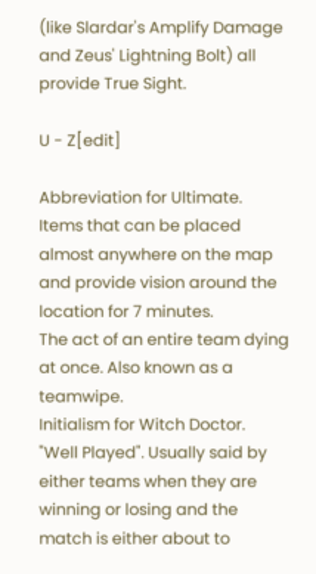(like Slardar's Amplify Damage and Zeus' Lightning Bolt) all provide True Sight.

U - Z[edit]

Abbreviation for Ultimate.
Items that can be placed almost anywhere on the map and provide vision around the location for 7 minutes.
The act of an entire team dying at once. Also known as a teamwipe.
Initialism for Witch Doctor.
"Well Played". Usually said by either teams when they are winning or losing and the match is either about to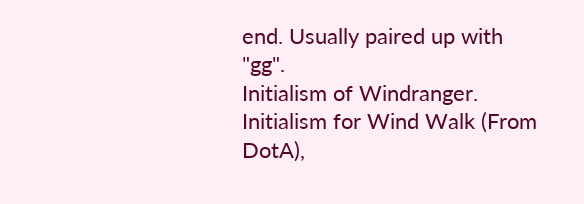end. Usually paired up with "gg".
Initialism of Windranger.
Initialism for Wind Walk (From DotA),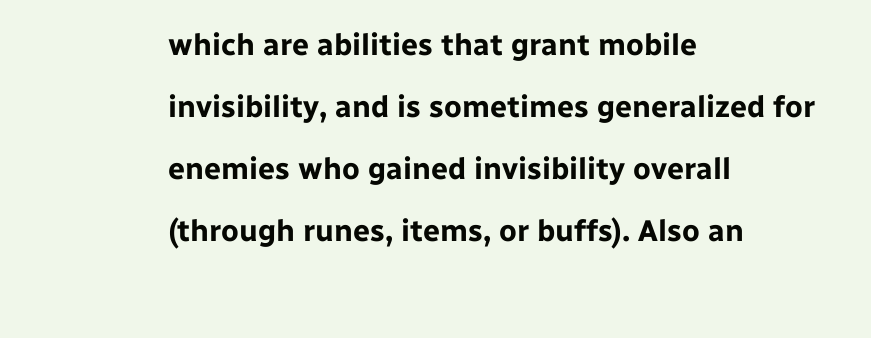which are abilities that grant mobile invisibility, and is sometimes generalized for enemies who gained invisibility overall (through runes, items, or buffs). Also an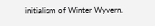initialism of Winter Wyvern.